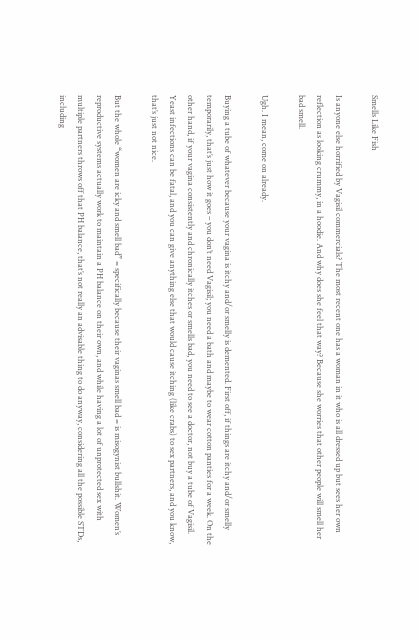Smells Like Fish

Is anyone else horrified by Vagisil commercials? The most recent one has a woman in it who is all dressed up but sees her own reflection as looking crummy, in a hoodie. And why does she feel that way? Because she worries that other people will smell her bad smell.

Ugh. I mean, come on already.

Buying a tube of whatever because your vagina is itchy and/or smelly is demented. First off, if things are itchy and/or smelly temporarily, that’s just how it goes – you don’t need Vagisil; you need a bath and maybe to wear cotton panties for a week. On the other hand, if your vagina consistently and chronically itches or smells bad, you need to see a doctor, not buy a tube of Vagisil. Yeast infections can be fatal, and you can give anything else that would cause itching (like crabs) to sex partners, and you know, that’s just not nice.

But the whole “women are icky and smell bad” = specifically because their vaginas smell bad = is misogynist bullshit. Women’s reproductive systems actually work to maintain a PH balance on their own, and while having a lot of unprotected sex with multiple partners throws off that PH balance, that’s not really an advisable thing to do anyway, considering all the possible STDs, including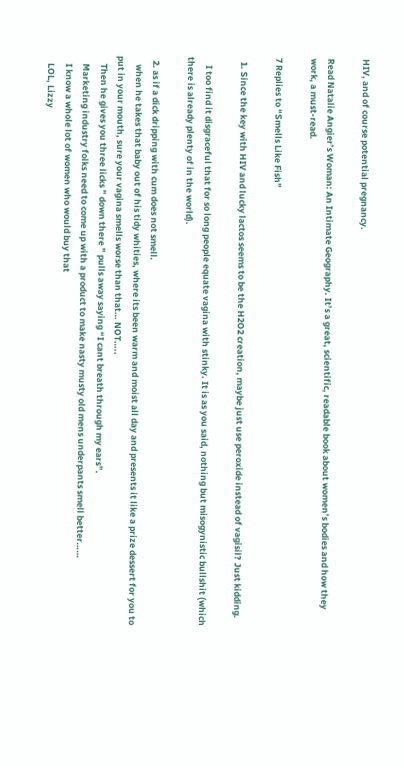HIV, and of course potential pregnancy.

Read Natalie Angier’s Woman: An Intimate Geography. It’s a great, scientific, readable book about women’s bodies and how they work, a must-read.

7 Replies to “Smells Like Fish”

  1. Since the key with HIV and lucky lactos seems to be the H2O2 creation, maybe just use peroxide instead of vagisil? Just kidding.

    I too find it disgraceful that for so long people equate vagina with stinky. It is as you said, nothing but misogynistic bullshit (which there is already plenty of in the world).

  2. as if a dick dripping with cum does not smell.
    when he takes that baby out of his tidy whities, where its been warm and moist all day and presents it like a prize dessert for you to put in your mouth, sure your vagina smells worse than that… NOT…..
    Then he gives you three licks ” down there ” pulls away saying “I cant breath through my ears”.
    Marketing industry folks need to come up with a product to make nasty musty old mens underpants smell better……
    I know a whole lot of women who would buy that
    LOL, Lizzy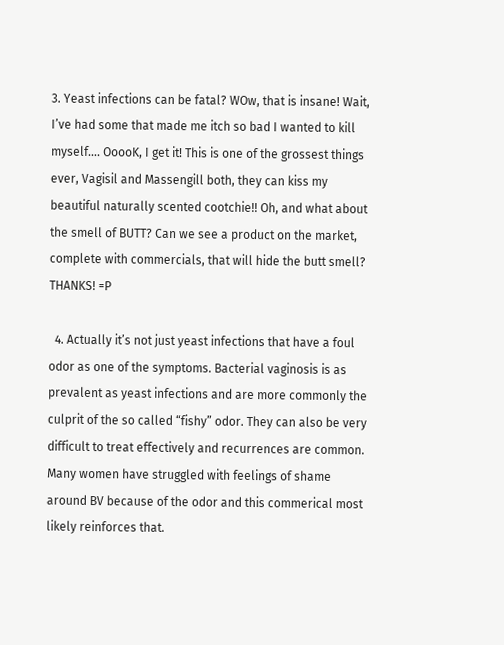3. Yeast infections can be fatal? WOw, that is insane! Wait, I’ve had some that made me itch so bad I wanted to kill myself…. OoooK, I get it! This is one of the grossest things ever, Vagisil and Massengill both, they can kiss my beautiful naturally scented cootchie!! Oh, and what about the smell of BUTT? Can we see a product on the market, complete with commercials, that will hide the butt smell? THANKS! =P

  4. Actually it’s not just yeast infections that have a foul odor as one of the symptoms. Bacterial vaginosis is as prevalent as yeast infections and are more commonly the culprit of the so called “fishy” odor. They can also be very difficult to treat effectively and recurrences are common. Many women have struggled with feelings of shame around BV because of the odor and this commerical most likely reinforces that.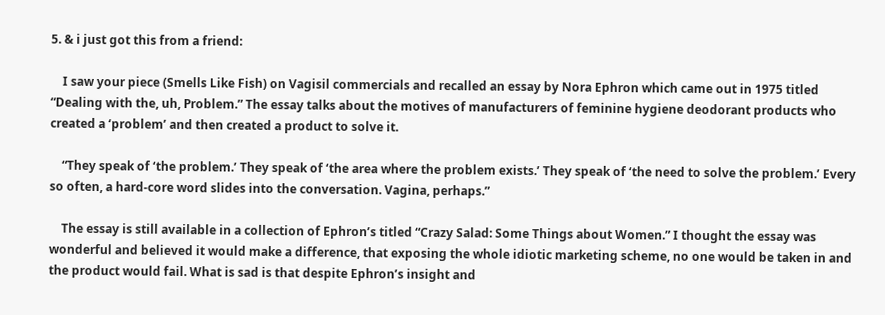5. & i just got this from a friend:

    I saw your piece (Smells Like Fish) on Vagisil commercials and recalled an essay by Nora Ephron which came out in 1975 titled “Dealing with the, uh, Problem.” The essay talks about the motives of manufacturers of feminine hygiene deodorant products who created a ‘problem’ and then created a product to solve it.

    “They speak of ‘the problem.’ They speak of ‘the area where the problem exists.’ They speak of ‘the need to solve the problem.’ Every so often, a hard-core word slides into the conversation. Vagina, perhaps.”

    The essay is still available in a collection of Ephron’s titled “Crazy Salad: Some Things about Women.” I thought the essay was wonderful and believed it would make a difference, that exposing the whole idiotic marketing scheme, no one would be taken in and the product would fail. What is sad is that despite Ephron’s insight and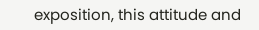exposition, this attitude and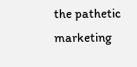the pathetic marketing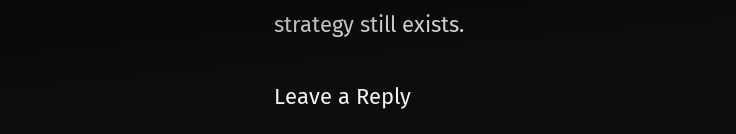strategy still exists.

Leave a Reply